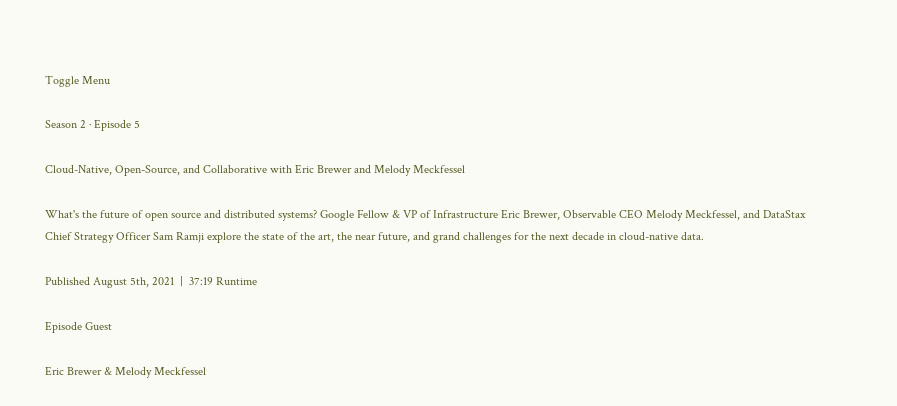Toggle Menu

Season 2 · Episode 5

Cloud-Native, Open-Source, and Collaborative with Eric Brewer and Melody Meckfessel

What's the future of open source and distributed systems? Google Fellow & VP of Infrastructure Eric Brewer, Observable CEO Melody Meckfessel, and DataStax Chief Strategy Officer Sam Ramji explore the state of the art, the near future, and grand challenges for the next decade in cloud-native data.

Published August 5th, 2021  |  37:19 Runtime

Episode Guest

Eric Brewer & Melody Meckfessel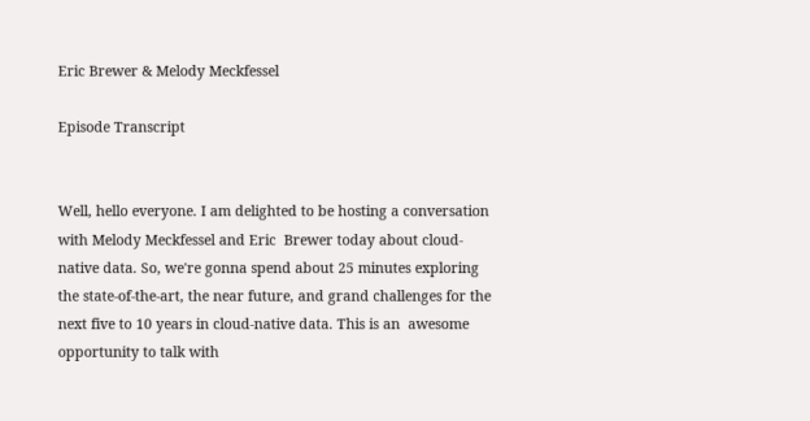Eric Brewer & Melody Meckfessel

Episode Transcript


Well, hello everyone. I am delighted to be hosting a conversation with Melody Meckfessel and Eric  Brewer today about cloud-native data. So, we're gonna spend about 25 minutes exploring the state-of-the-art, the near future, and grand challenges for the next five to 10 years in cloud-native data. This is an  awesome opportunity to talk with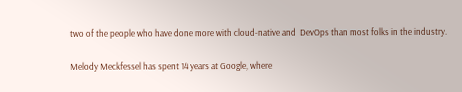two of the people who have done more with cloud-native and  DevOps than most folks in the industry.

Melody Meckfessel has spent 14 years at Google, where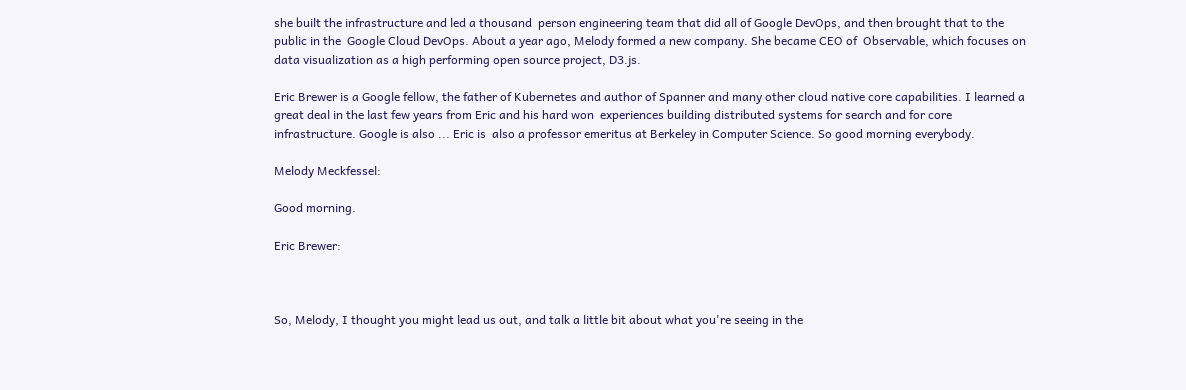she built the infrastructure and led a thousand  person engineering team that did all of Google DevOps, and then brought that to the public in the  Google Cloud DevOps. About a year ago, Melody formed a new company. She became CEO of  Observable, which focuses on data visualization as a high performing open source project, D3.js.

Eric Brewer is a Google fellow, the father of Kubernetes and author of Spanner and many other cloud native core capabilities. I learned a great deal in the last few years from Eric and his hard won  experiences building distributed systems for search and for core infrastructure. Google is also ... Eric is  also a professor emeritus at Berkeley in Computer Science. So good morning everybody.

Melody Meckfessel:

Good morning.

Eric Brewer:



So, Melody, I thought you might lead us out, and talk a little bit about what you're seeing in the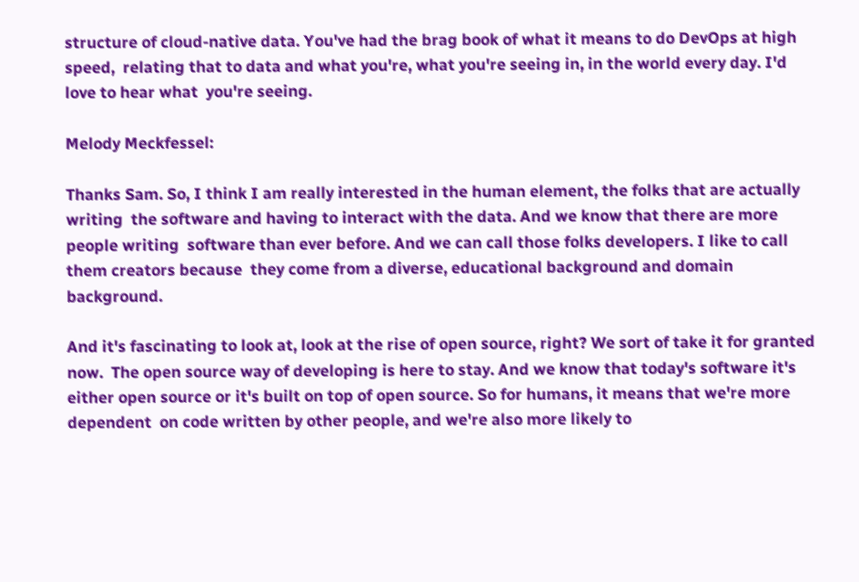structure of cloud-native data. You've had the brag book of what it means to do DevOps at high speed,  relating that to data and what you're, what you're seeing in, in the world every day. I'd love to hear what  you're seeing.

Melody Meckfessel:

Thanks Sam. So, I think I am really interested in the human element, the folks that are actually writing  the software and having to interact with the data. And we know that there are more people writing  software than ever before. And we can call those folks developers. I like to call them creators because  they come from a diverse, educational background and domain background.

And it's fascinating to look at, look at the rise of open source, right? We sort of take it for granted now.  The open source way of developing is here to stay. And we know that today's software it's either open source or it's built on top of open source. So for humans, it means that we're more dependent  on code written by other people, and we're also more likely to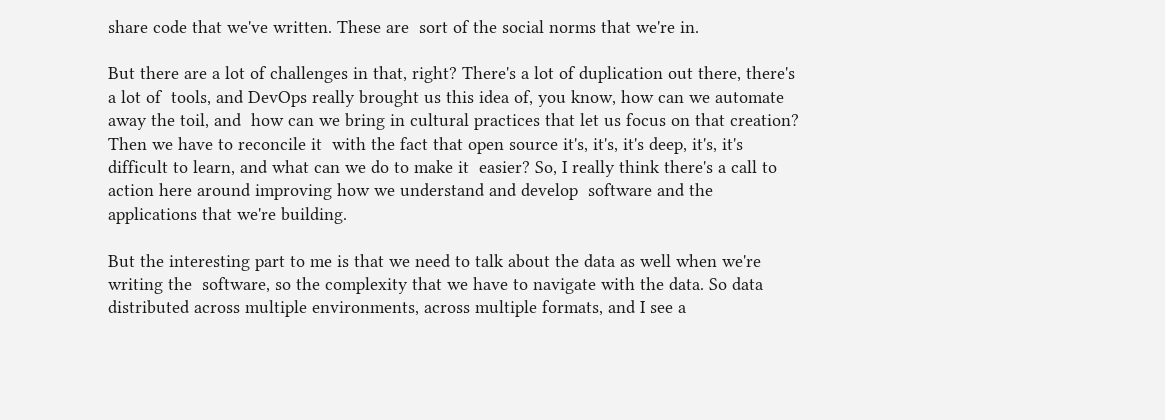share code that we've written. These are  sort of the social norms that we're in.

But there are a lot of challenges in that, right? There's a lot of duplication out there, there's a lot of  tools, and DevOps really brought us this idea of, you know, how can we automate away the toil, and  how can we bring in cultural practices that let us focus on that creation? Then we have to reconcile it  with the fact that open source it's, it's, it's deep, it's, it's difficult to learn, and what can we do to make it  easier? So, I really think there's a call to action here around improving how we understand and develop  software and the applications that we're building.

But the interesting part to me is that we need to talk about the data as well when we're writing the  software, so the complexity that we have to navigate with the data. So data distributed across multiple environments, across multiple formats, and I see a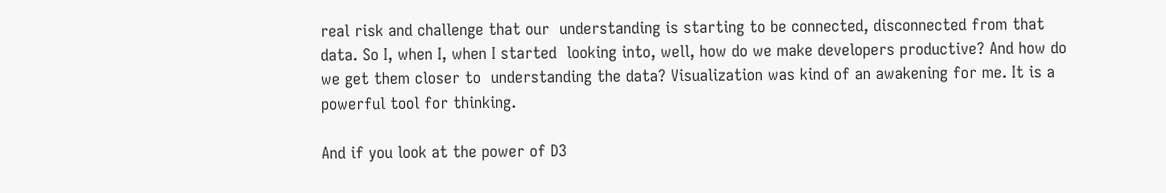real risk and challenge that our  understanding is starting to be connected, disconnected from that data. So I, when I, when I started  looking into, well, how do we make developers productive? And how do we get them closer to  understanding the data? Visualization was kind of an awakening for me. It is a powerful tool for thinking.

And if you look at the power of D3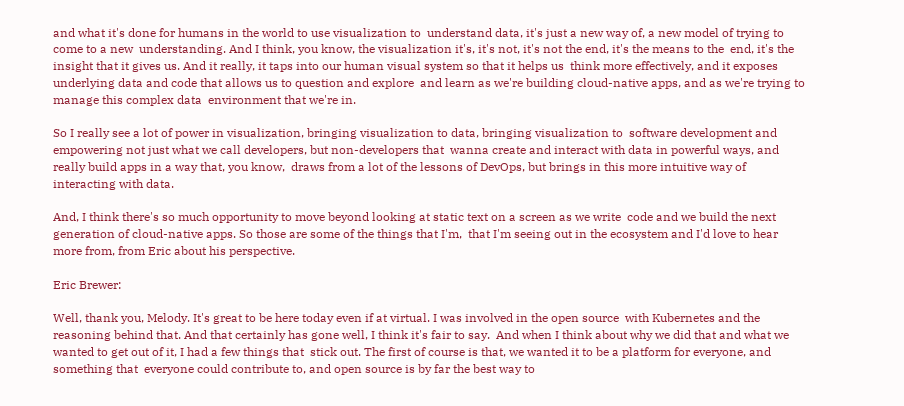and what it's done for humans in the world to use visualization to  understand data, it's just a new way of, a new model of trying to come to a new  understanding. And I think, you know, the visualization it's, it's not, it's not the end, it's the means to the  end, it's the insight that it gives us. And it really, it taps into our human visual system so that it helps us  think more effectively, and it exposes underlying data and code that allows us to question and explore  and learn as we're building cloud-native apps, and as we're trying to manage this complex data  environment that we're in.

So I really see a lot of power in visualization, bringing visualization to data, bringing visualization to  software development and empowering not just what we call developers, but non-developers that  wanna create and interact with data in powerful ways, and really build apps in a way that, you know,  draws from a lot of the lessons of DevOps, but brings in this more intuitive way of interacting with data.

And, I think there's so much opportunity to move beyond looking at static text on a screen as we write  code and we build the next generation of cloud-native apps. So those are some of the things that I'm,  that I'm seeing out in the ecosystem and I'd love to hear more from, from Eric about his perspective.

Eric Brewer:

Well, thank you, Melody. It's great to be here today even if at virtual. I was involved in the open source  with Kubernetes and the reasoning behind that. And that certainly has gone well, I think it's fair to say.  And when I think about why we did that and what we wanted to get out of it, I had a few things that  stick out. The first of course is that, we wanted it to be a platform for everyone, and something that  everyone could contribute to, and open source is by far the best way to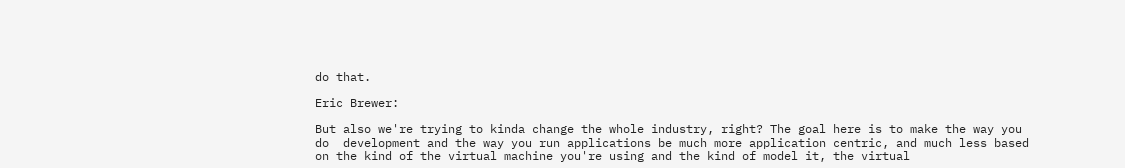do that.

Eric Brewer:

But also we're trying to kinda change the whole industry, right? The goal here is to make the way you do  development and the way you run applications be much more application centric, and much less based  on the kind of the virtual machine you're using and the kind of model it, the virtual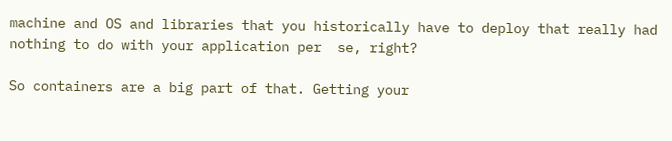machine and OS and libraries that you historically have to deploy that really had nothing to do with your application per  se, right?

So containers are a big part of that. Getting your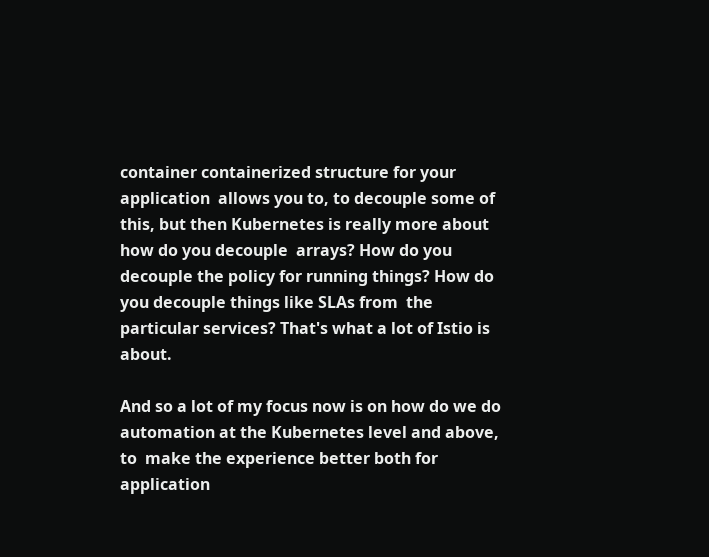container containerized structure for your application  allows you to, to decouple some of this, but then Kubernetes is really more about how do you decouple  arrays? How do you decouple the policy for running things? How do you decouple things like SLAs from  the particular services? That's what a lot of Istio is about.

And so a lot of my focus now is on how do we do automation at the Kubernetes level and above, to  make the experience better both for application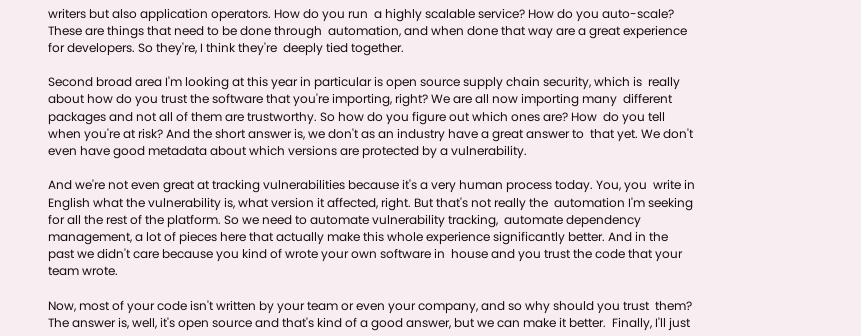writers but also application operators. How do you run  a highly scalable service? How do you auto-scale? These are things that need to be done through  automation, and when done that way are a great experience for developers. So they're, I think they're  deeply tied together.

Second broad area I'm looking at this year in particular is open source supply chain security, which is  really about how do you trust the software that you're importing, right? We are all now importing many  different packages and not all of them are trustworthy. So how do you figure out which ones are? How  do you tell when you're at risk? And the short answer is, we don't as an industry have a great answer to  that yet. We don't even have good metadata about which versions are protected by a vulnerability.

And we're not even great at tracking vulnerabilities because it's a very human process today. You, you  write in English what the vulnerability is, what version it affected, right. But that's not really the  automation I'm seeking for all the rest of the platform. So we need to automate vulnerability tracking,  automate dependency management, a lot of pieces here that actually make this whole experience significantly better. And in the past we didn't care because you kind of wrote your own software in  house and you trust the code that your team wrote.

Now, most of your code isn't written by your team or even your company, and so why should you trust  them? The answer is, well, it's open source and that's kind of a good answer, but we can make it better.  Finally, I'll just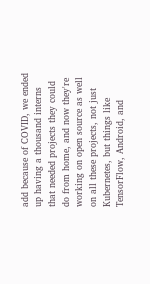add because of COVID, we ended up having a thousand interns that needed projects they could do from home, and now they're working on open source as well on all these projects, not just  Kubernetes, but things like TensorFlow, Android, and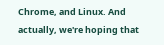Chrome, and Linux. And actually, we're hoping that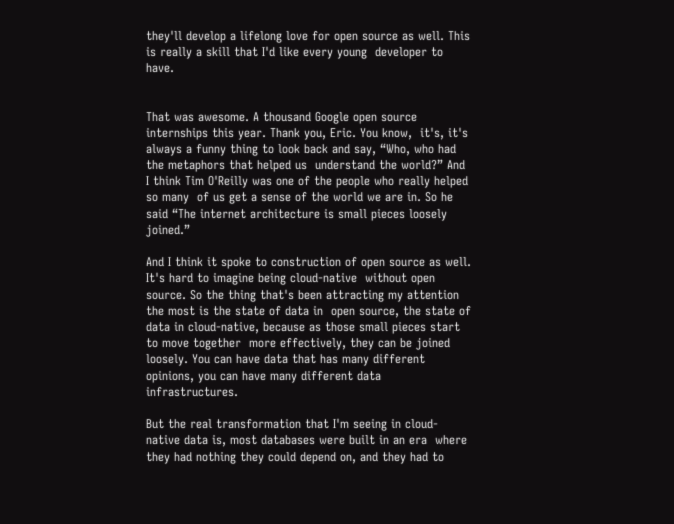they'll develop a lifelong love for open source as well. This is really a skill that I'd like every young  developer to have.


That was awesome. A thousand Google open source internships this year. Thank you, Eric. You know,  it's, it's always a funny thing to look back and say, “Who, who had the metaphors that helped us  understand the world?” And I think Tim O'Reilly was one of the people who really helped so many  of us get a sense of the world we are in. So he said “The internet architecture is small pieces loosely  joined.”

And I think it spoke to construction of open source as well. It's hard to imagine being cloud-native  without open source. So the thing that's been attracting my attention the most is the state of data in  open source, the state of data in cloud-native, because as those small pieces start to move together  more effectively, they can be joined loosely. You can have data that has many different opinions, you can have many different data infrastructures.

But the real transformation that I'm seeing in cloud-native data is, most databases were built in an era  where they had nothing they could depend on, and they had to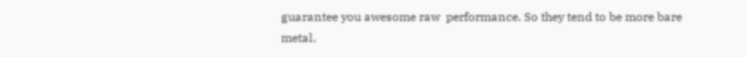guarantee you awesome raw  performance. So they tend to be more bare metal.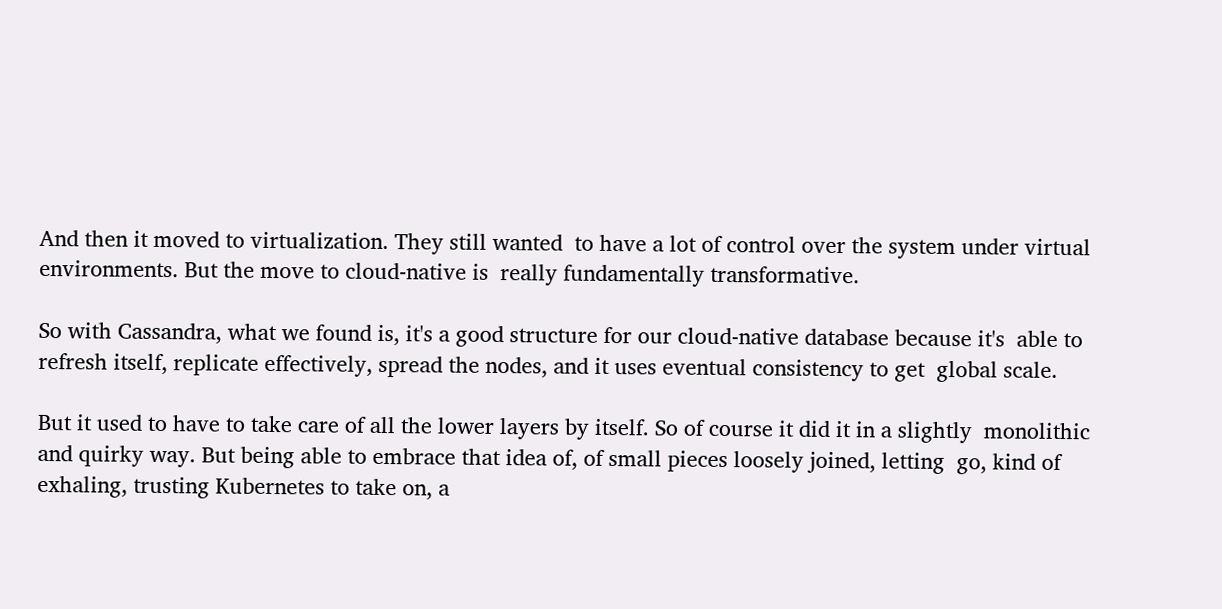And then it moved to virtualization. They still wanted  to have a lot of control over the system under virtual environments. But the move to cloud-native is  really fundamentally transformative.

So with Cassandra, what we found is, it's a good structure for our cloud-native database because it's  able to refresh itself, replicate effectively, spread the nodes, and it uses eventual consistency to get  global scale.

But it used to have to take care of all the lower layers by itself. So of course it did it in a slightly  monolithic and quirky way. But being able to embrace that idea of, of small pieces loosely joined, letting  go, kind of exhaling, trusting Kubernetes to take on, a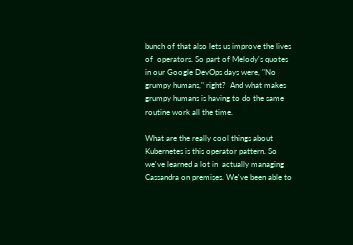bunch of that also lets us improve the lives of  operators. So part of Melody's quotes in our Google DevOps days were, "No grumpy humans," right?  And what makes grumpy humans is having to do the same routine work all the time.

What are the really cool things about Kubernetes is this operator pattern. So we've learned a lot in  actually managing Cassandra on premises. We've been able to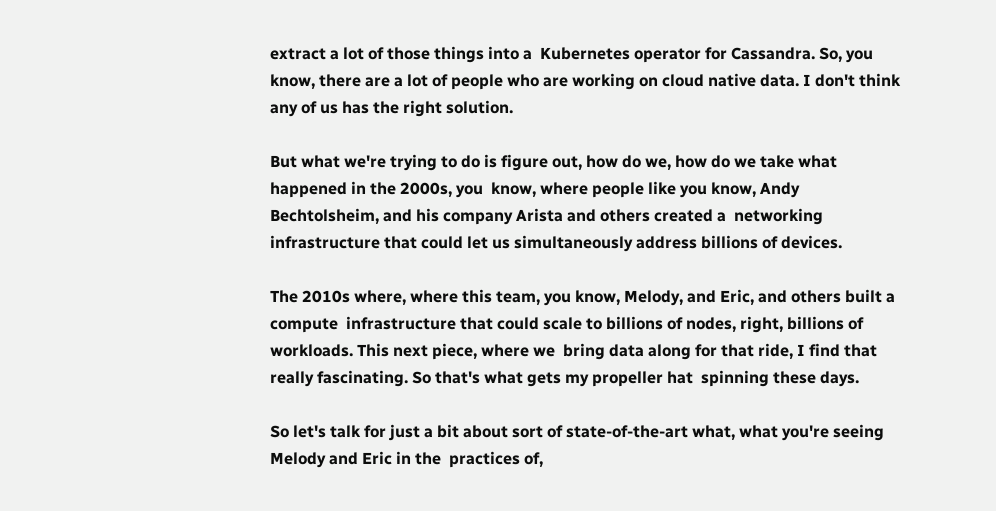extract a lot of those things into a  Kubernetes operator for Cassandra. So, you know, there are a lot of people who are working on cloud native data. I don't think any of us has the right solution.

But what we're trying to do is figure out, how do we, how do we take what happened in the 2000s, you  know, where people like you know, Andy Bechtolsheim, and his company Arista and others created a  networking infrastructure that could let us simultaneously address billions of devices.

The 2010s where, where this team, you know, Melody, and Eric, and others built a compute  infrastructure that could scale to billions of nodes, right, billions of workloads. This next piece, where we  bring data along for that ride, I find that really fascinating. So that's what gets my propeller hat  spinning these days.

So let's talk for just a bit about sort of state-of-the-art what, what you're seeing Melody and Eric in the  practices of,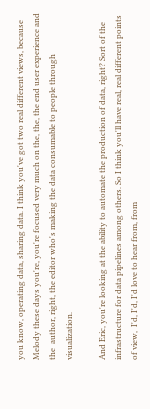you know, operating data, sharing data. I think you've got two real different views, because  Melody these days you're, you're focused very much on the, the, the end user experience and the  author, right, the editor who's making the data consumable to people through visualization.

And Eric, you're looking at the ability to automate the production of data, right? Sort of the  infrastructure for data pipelines among others. So I think you'll have real, real different points of view,  I'd, I'd, I'd love to hear from, from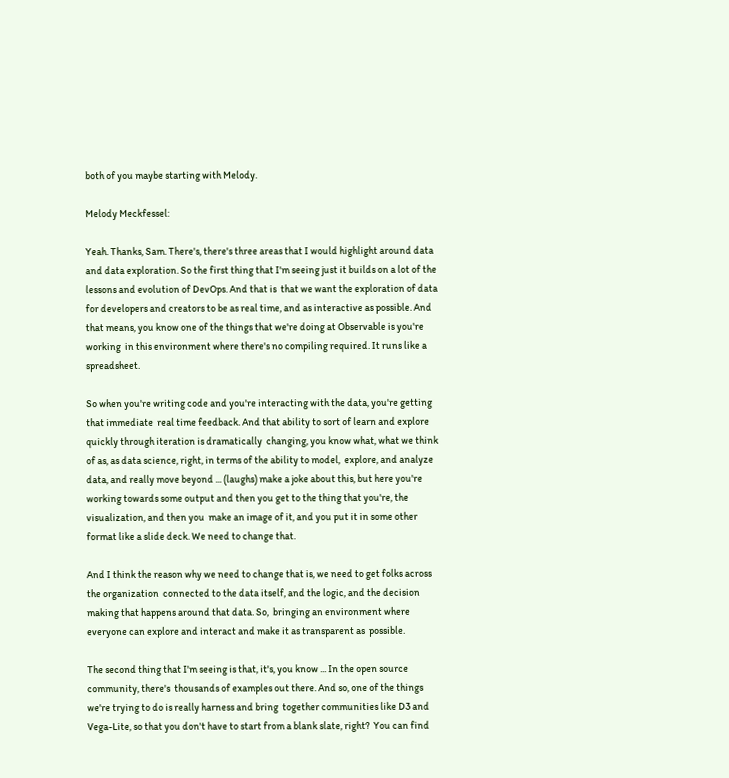both of you maybe starting with Melody.

Melody Meckfessel:

Yeah. Thanks, Sam. There's, there's three areas that I would highlight around data and data exploration. So the first thing that I'm seeing just it builds on a lot of the lessons and evolution of DevOps. And that is  that we want the exploration of data for developers and creators to be as real time, and as interactive as possible. And that means, you know one of the things that we're doing at Observable is you're working  in this environment where there's no compiling required. It runs like a spreadsheet.

So when you're writing code and you're interacting with the data, you're getting that immediate  real time feedback. And that ability to sort of learn and explore quickly through iteration is dramatically  changing, you know what, what we think of as, as data science, right, in terms of the ability to model,  explore, and analyze data, and really move beyond ... (laughs) make a joke about this, but here you're  working towards some output and then you get to the thing that you're, the visualization, and then you  make an image of it, and you put it in some other format like a slide deck. We need to change that.

And I think the reason why we need to change that is, we need to get folks across the organization  connected to the data itself, and the logic, and the decision making that happens around that data. So,  bringing an environment where everyone can explore and interact and make it as transparent as  possible.

The second thing that I'm seeing is that, it's, you know ... In the open source community, there's  thousands of examples out there. And so, one of the things we're trying to do is really harness and bring  together communities like D3 and Vega-Lite, so that you don't have to start from a blank slate, right?  You can find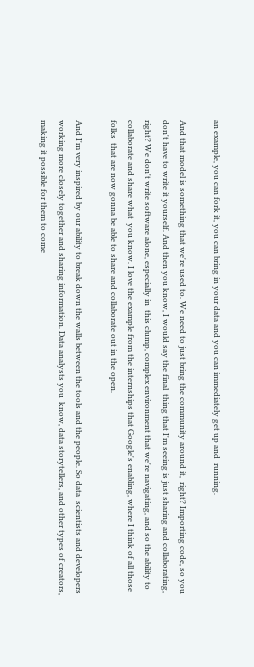an example, you can fork it, you can bring in your data and you can immediately get up and  running.

And that model is something that we're used to. We need to just bring the community around it,  right? Importing code, so you don't have to write it yourself. And then you know, I would say the final  thing that I'm seeing is just sharing and collaborating, right? We don't write software alone, especially in  this clump, complex environment that we're navigating, and so the ability to collaborate and share what  you know. I love the example from the internships that Google's enabling, where I think of all those folks  that are now gonna be able to share and collaborate out in the open.

And I'm very inspired by our ability to break down the walls between the tools and the people. So data  scientists and developers working more closely together and sharing information. Data analysts you  know, data storytellers, and other types of creators, making it possible for them to come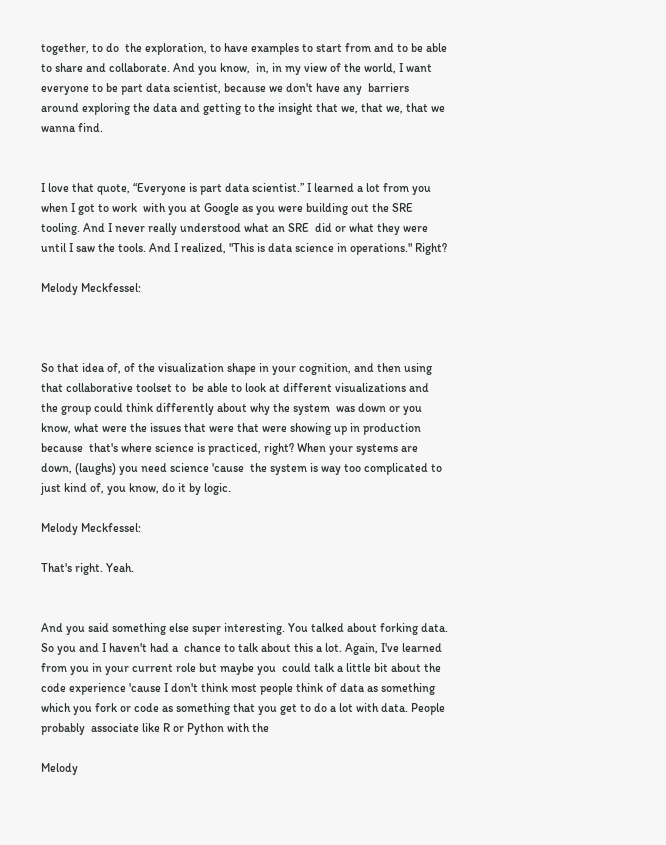together, to do  the exploration, to have examples to start from and to be able to share and collaborate. And you know,  in, in my view of the world, I want everyone to be part data scientist, because we don't have any  barriers around exploring the data and getting to the insight that we, that we, that we wanna find.


I love that quote, “Everyone is part data scientist.” I learned a lot from you when I got to work  with you at Google as you were building out the SRE tooling. And I never really understood what an SRE  did or what they were until I saw the tools. And I realized, "This is data science in operations." Right?

Melody Meckfessel:



So that idea of, of the visualization shape in your cognition, and then using that collaborative toolset to  be able to look at different visualizations and the group could think differently about why the system  was down or you know, what were the issues that were that were showing up in production because  that's where science is practiced, right? When your systems are down, (laughs) you need science 'cause  the system is way too complicated to just kind of, you know, do it by logic.

Melody Meckfessel:

That's right. Yeah.


And you said something else super interesting. You talked about forking data. So you and I haven't had a  chance to talk about this a lot. Again, I've learned from you in your current role but maybe you  could talk a little bit about the code experience 'cause I don't think most people think of data as something which you fork or code as something that you get to do a lot with data. People probably  associate like R or Python with the

Melody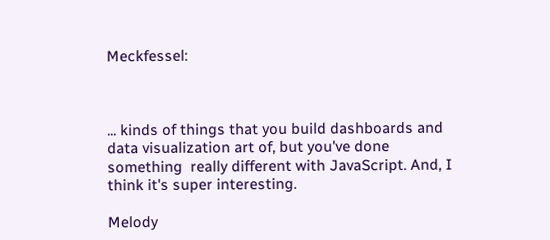Meckfessel:



... kinds of things that you build dashboards and data visualization art of, but you've done something  really different with JavaScript. And, I think it's super interesting.

Melody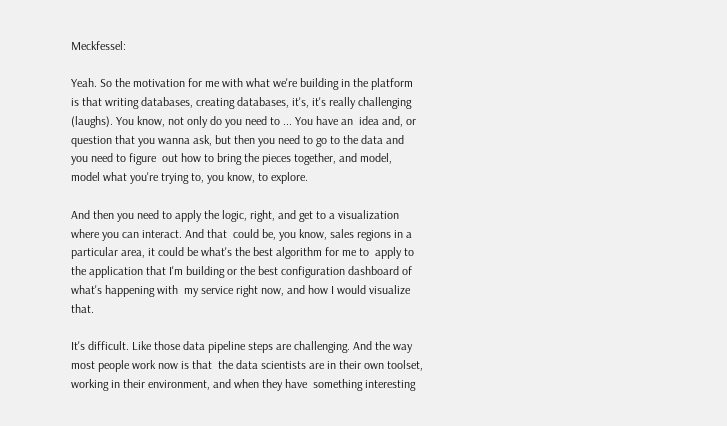Meckfessel:

Yeah. So the motivation for me with what we're building in the platform is that writing databases, creating databases, it's, it's really challenging (laughs). You know, not only do you need to ... You have an  idea and, or question that you wanna ask, but then you need to go to the data and you need to figure  out how to bring the pieces together, and model, model what you're trying to, you know, to explore.

And then you need to apply the logic, right, and get to a visualization where you can interact. And that  could be, you know, sales regions in a particular area, it could be what's the best algorithm for me to  apply to the application that I'm building or the best configuration dashboard of what's happening with  my service right now, and how I would visualize that.

It's difficult. Like those data pipeline steps are challenging. And the way most people work now is that  the data scientists are in their own toolset, working in their environment, and when they have  something interesting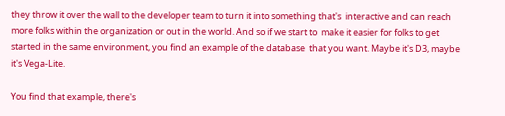they throw it over the wall to the developer team to turn it into something that's  interactive and can reach more folks within the organization or out in the world. And so if we start to  make it easier for folks to get started in the same environment, you find an example of the database  that you want. Maybe it's D3, maybe it's Vega-Lite.

You find that example, there's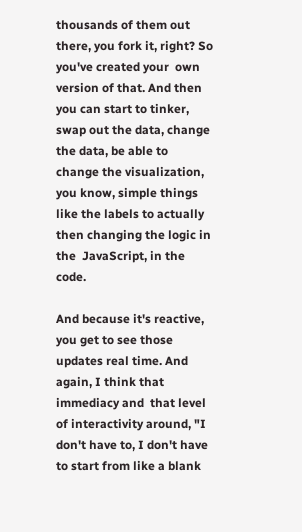thousands of them out there, you fork it, right? So you've created your  own version of that. And then you can start to tinker, swap out the data, change the data, be able to  change the visualization, you know, simple things like the labels to actually then changing the logic in the  JavaScript, in the code.

And because it's reactive, you get to see those updates real time. And again, I think that immediacy and  that level of interactivity around, "I don't have to, I don't have to start from like a blank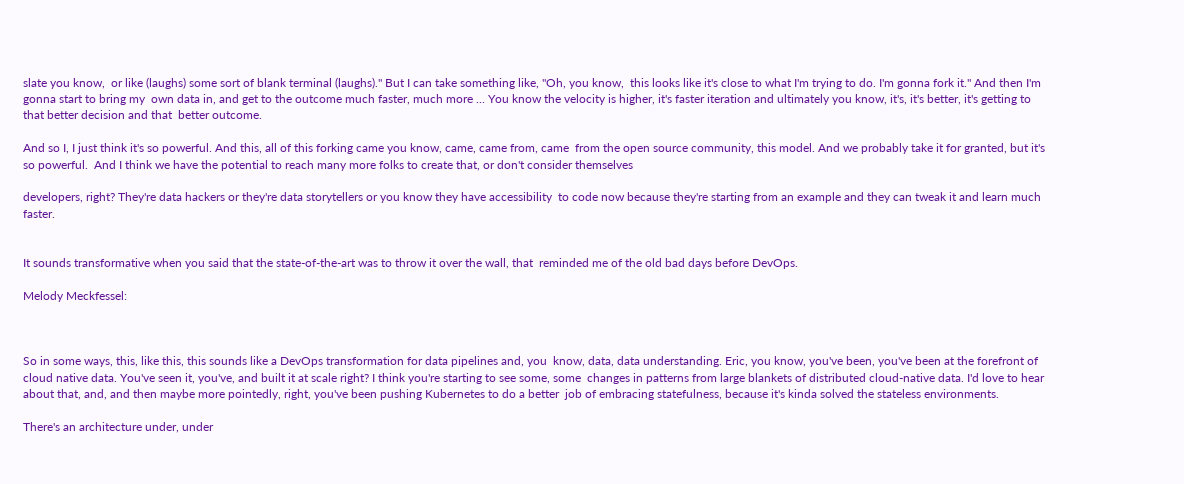slate you know,  or like (laughs) some sort of blank terminal (laughs)." But I can take something like, "Oh, you know,  this looks like it's close to what I'm trying to do. I'm gonna fork it." And then I'm gonna start to bring my  own data in, and get to the outcome much faster, much more ... You know the velocity is higher, it's faster iteration and ultimately you know, it's, it's better, it's getting to that better decision and that  better outcome.

And so I, I just think it's so powerful. And this, all of this forking came you know, came, came from, came  from the open source community, this model. And we probably take it for granted, but it's so powerful.  And I think we have the potential to reach many more folks to create that, or don't consider themselves

developers, right? They're data hackers or they're data storytellers or you know they have accessibility  to code now because they're starting from an example and they can tweak it and learn much faster.


It sounds transformative when you said that the state-of-the-art was to throw it over the wall, that  reminded me of the old bad days before DevOps.

Melody Meckfessel:



So in some ways, this, like this, this sounds like a DevOps transformation for data pipelines and, you  know, data, data understanding. Eric, you know, you've been, you've been at the forefront of cloud native data. You've seen it, you've, and built it at scale right? I think you're starting to see some, some  changes in patterns from large blankets of distributed cloud-native data. I'd love to hear about that, and, and then maybe more pointedly, right, you've been pushing Kubernetes to do a better  job of embracing statefulness, because it's kinda solved the stateless environments.

There's an architecture under, under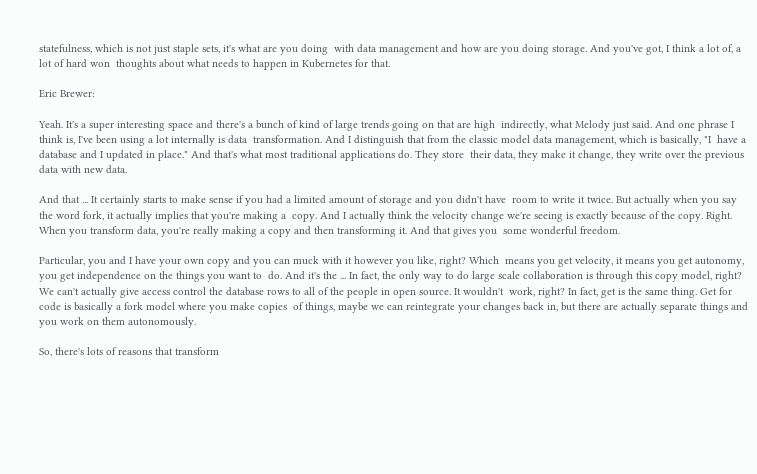statefulness, which is not just staple sets, it's what are you doing  with data management and how are you doing storage. And you've got, I think a lot of, a lot of hard won  thoughts about what needs to happen in Kubernetes for that.

Eric Brewer:

Yeah. It's a super interesting space and there's a bunch of kind of large trends going on that are high  indirectly, what Melody just said. And one phrase I think is, I've been using a lot internally is data  transformation. And I distinguish that from the classic model data management, which is basically, "I  have a database and I updated in place." And that's what most traditional applications do. They store  their data, they make it change, they write over the previous data with new data.

And that ... It certainly starts to make sense if you had a limited amount of storage and you didn't have  room to write it twice. But actually when you say the word fork, it actually implies that you're making a  copy. And I actually think the velocity change we're seeing is exactly because of the copy. Right.  When you transform data, you're really making a copy and then transforming it. And that gives you  some wonderful freedom.

Particular, you and I have your own copy and you can muck with it however you like, right? Which  means you get velocity, it means you get autonomy, you get independence on the things you want to  do. And it's the ... In fact, the only way to do large scale collaboration is through this copy model, right?  We can't actually give access control the database rows to all of the people in open source. It wouldn't  work, right? In fact, get is the same thing. Get for code is basically a fork model where you make copies  of things, maybe we can reintegrate your changes back in, but there are actually separate things and  you work on them autonomously.

So, there's lots of reasons that transform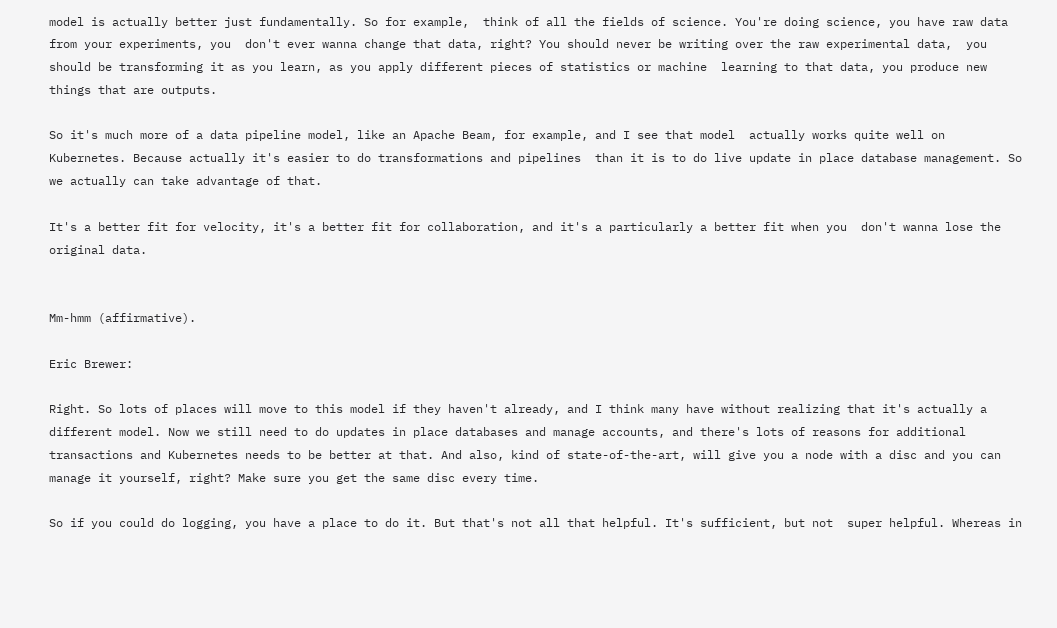model is actually better just fundamentally. So for example,  think of all the fields of science. You're doing science, you have raw data from your experiments, you  don't ever wanna change that data, right? You should never be writing over the raw experimental data,  you should be transforming it as you learn, as you apply different pieces of statistics or machine  learning to that data, you produce new things that are outputs.

So it's much more of a data pipeline model, like an Apache Beam, for example, and I see that model  actually works quite well on Kubernetes. Because actually it's easier to do transformations and pipelines  than it is to do live update in place database management. So we actually can take advantage of that.

It's a better fit for velocity, it's a better fit for collaboration, and it's a particularly a better fit when you  don't wanna lose the original data.


Mm-hmm (affirmative).

Eric Brewer:

Right. So lots of places will move to this model if they haven't already, and I think many have without realizing that it's actually a different model. Now we still need to do updates in place databases and manage accounts, and there's lots of reasons for additional transactions and Kubernetes needs to be better at that. And also, kind of state-of-the-art, will give you a node with a disc and you can manage it yourself, right? Make sure you get the same disc every time.

So if you could do logging, you have a place to do it. But that's not all that helpful. It's sufficient, but not  super helpful. Whereas in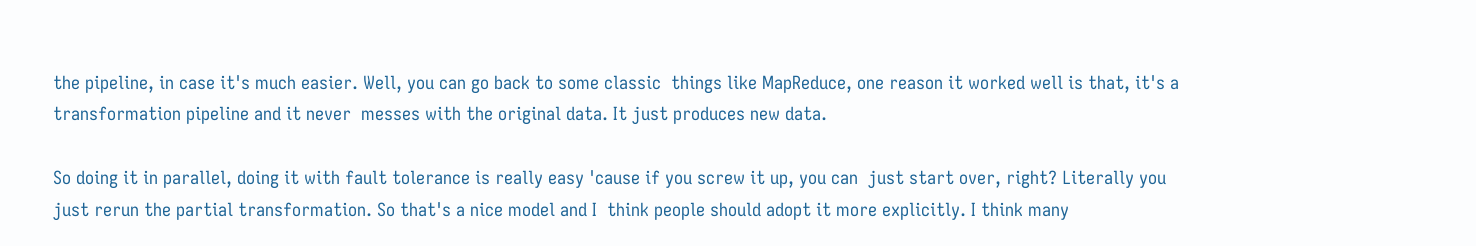the pipeline, in case it's much easier. Well, you can go back to some classic  things like MapReduce, one reason it worked well is that, it's a transformation pipeline and it never  messes with the original data. It just produces new data.

So doing it in parallel, doing it with fault tolerance is really easy 'cause if you screw it up, you can  just start over, right? Literally you just rerun the partial transformation. So that's a nice model and I  think people should adopt it more explicitly. I think many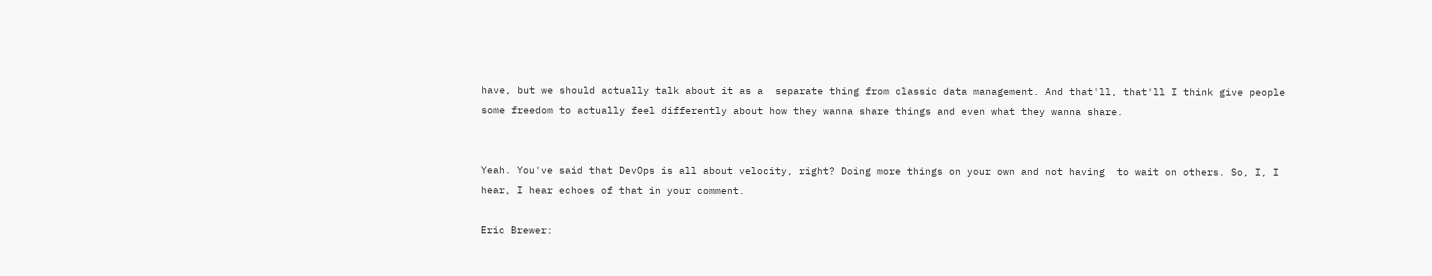have, but we should actually talk about it as a  separate thing from classic data management. And that'll, that'll I think give people some freedom to actually feel differently about how they wanna share things and even what they wanna share.


Yeah. You've said that DevOps is all about velocity, right? Doing more things on your own and not having  to wait on others. So, I, I hear, I hear echoes of that in your comment.

Eric Brewer: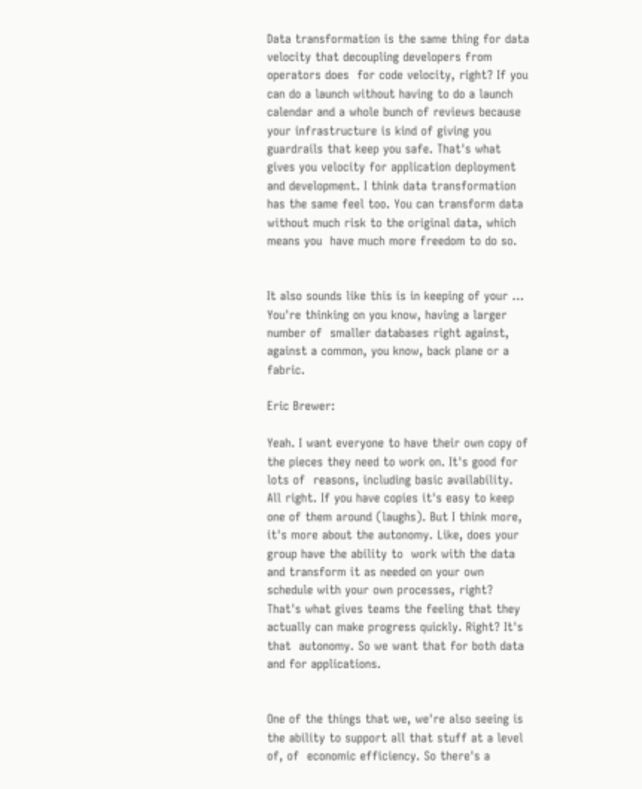Data transformation is the same thing for data velocity that decoupling developers from operators does  for code velocity, right? If you can do a launch without having to do a launch calendar and a whole bunch of reviews because your infrastructure is kind of giving you guardrails that keep you safe. That's what gives you velocity for application deployment and development. I think data transformation  has the same feel too. You can transform data without much risk to the original data, which means you  have much more freedom to do so.


It also sounds like this is in keeping of your ... You're thinking on you know, having a larger number of  smaller databases right against, against a common, you know, back plane or a fabric.

Eric Brewer:

Yeah. I want everyone to have their own copy of the pieces they need to work on. It's good for lots of  reasons, including basic availability. All right. If you have copies it's easy to keep one of them around (laughs). But I think more, it's more about the autonomy. Like, does your group have the ability to  work with the data and transform it as needed on your own schedule with your own processes, right?  That's what gives teams the feeling that they actually can make progress quickly. Right? It's that  autonomy. So we want that for both data and for applications.


One of the things that we, we're also seeing is the ability to support all that stuff at a level of, of  economic efficiency. So there's a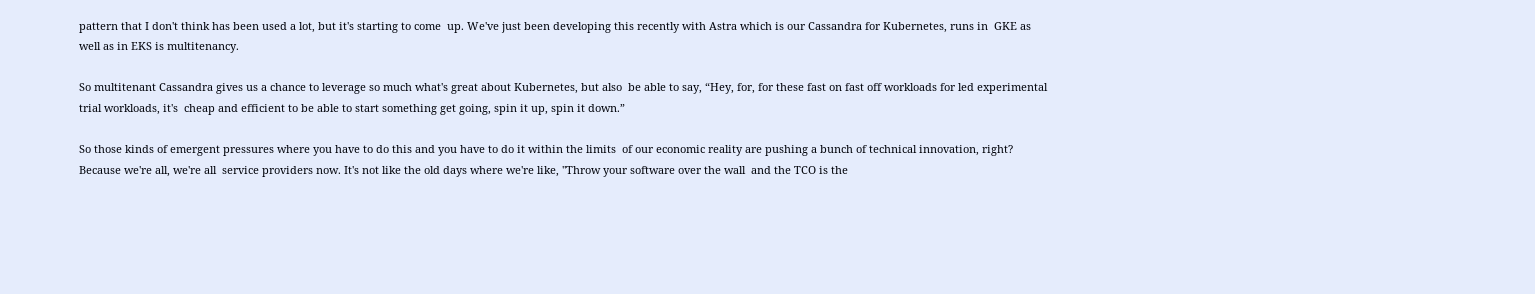pattern that I don't think has been used a lot, but it's starting to come  up. We've just been developing this recently with Astra which is our Cassandra for Kubernetes, runs in  GKE as well as in EKS is multitenancy.

So multitenant Cassandra gives us a chance to leverage so much what's great about Kubernetes, but also  be able to say, “Hey, for, for these fast on fast off workloads for led experimental trial workloads, it's  cheap and efficient to be able to start something get going, spin it up, spin it down.”

So those kinds of emergent pressures where you have to do this and you have to do it within the limits  of our economic reality are pushing a bunch of technical innovation, right? Because we're all, we're all  service providers now. It's not like the old days where we're like, "Throw your software over the wall  and the TCO is the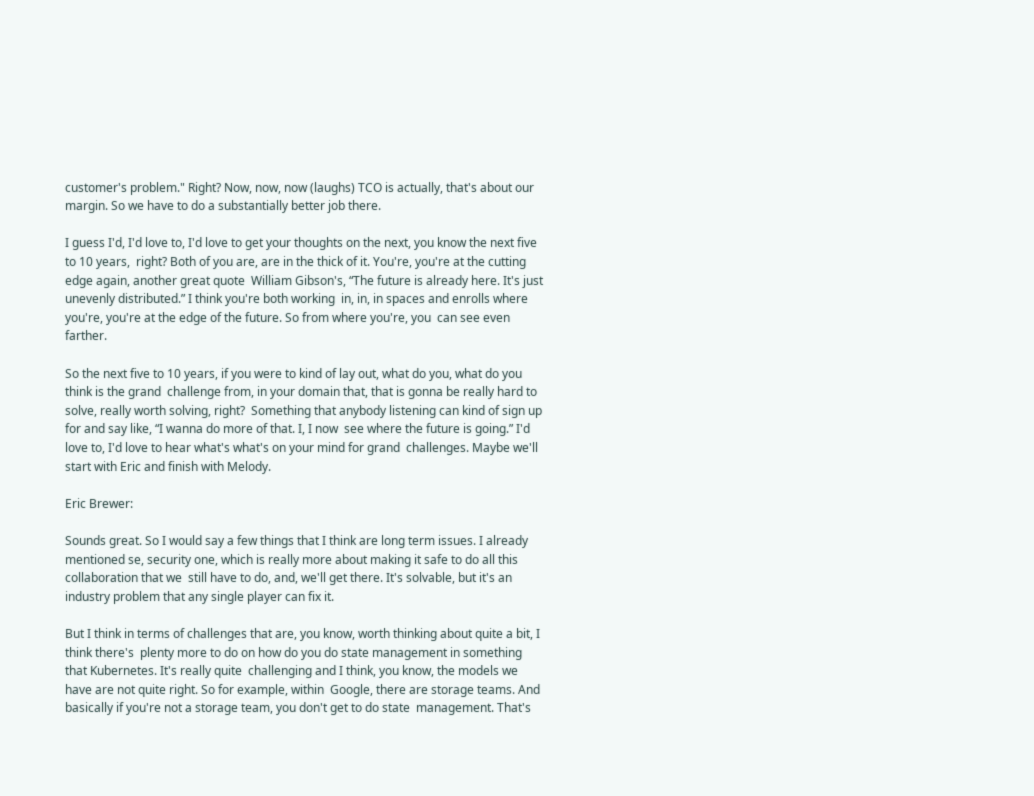customer's problem." Right? Now, now, now (laughs) TCO is actually, that's about our  margin. So we have to do a substantially better job there.

I guess I'd, I'd love to, I'd love to get your thoughts on the next, you know the next five to 10 years,  right? Both of you are, are in the thick of it. You're, you're at the cutting edge again, another great quote  William Gibson's, “The future is already here. It's just unevenly distributed.” I think you're both working  in, in, in spaces and enrolls where you're, you're at the edge of the future. So from where you're, you  can see even farther.

So the next five to 10 years, if you were to kind of lay out, what do you, what do you think is the grand  challenge from, in your domain that, that is gonna be really hard to solve, really worth solving, right?  Something that anybody listening can kind of sign up for and say like, “I wanna do more of that. I, I now  see where the future is going.” I'd love to, I'd love to hear what's what's on your mind for grand  challenges. Maybe we'll start with Eric and finish with Melody.

Eric Brewer:

Sounds great. So I would say a few things that I think are long term issues. I already  mentioned se, security one, which is really more about making it safe to do all this collaboration that we  still have to do, and, we'll get there. It's solvable, but it's an industry problem that any single player can fix it.

But I think in terms of challenges that are, you know, worth thinking about quite a bit, I think there's  plenty more to do on how do you do state management in something that Kubernetes. It's really quite  challenging and I think, you know, the models we have are not quite right. So for example, within  Google, there are storage teams. And basically if you're not a storage team, you don't get to do state  management. That's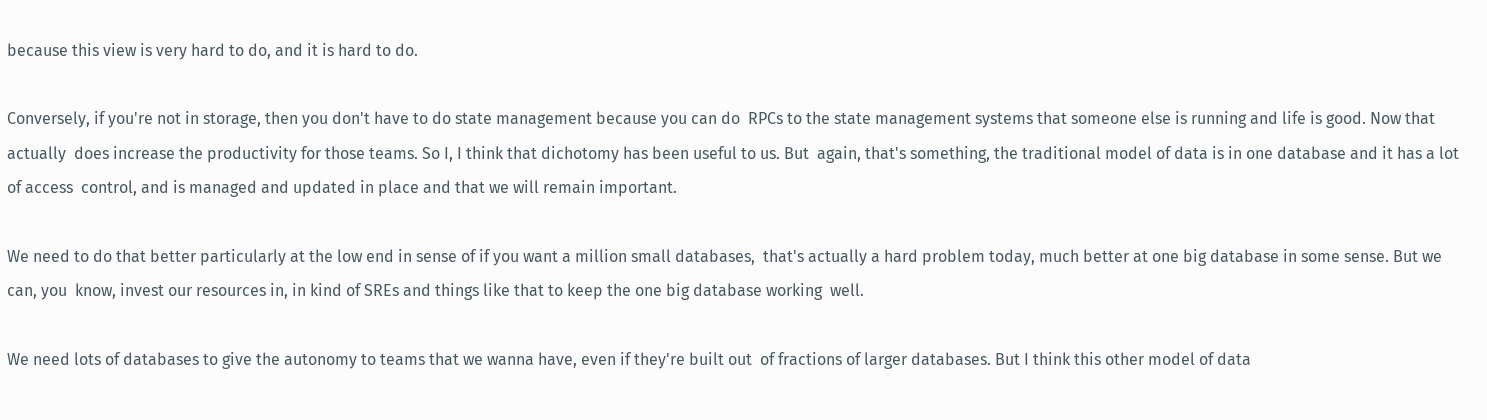because this view is very hard to do, and it is hard to do.

Conversely, if you're not in storage, then you don't have to do state management because you can do  RPCs to the state management systems that someone else is running and life is good. Now that actually  does increase the productivity for those teams. So I, I think that dichotomy has been useful to us. But  again, that's something, the traditional model of data is in one database and it has a lot of access  control, and is managed and updated in place and that we will remain important.

We need to do that better particularly at the low end in sense of if you want a million small databases,  that's actually a hard problem today, much better at one big database in some sense. But we can, you  know, invest our resources in, in kind of SREs and things like that to keep the one big database working  well.

We need lots of databases to give the autonomy to teams that we wanna have, even if they're built out  of fractions of larger databases. But I think this other model of data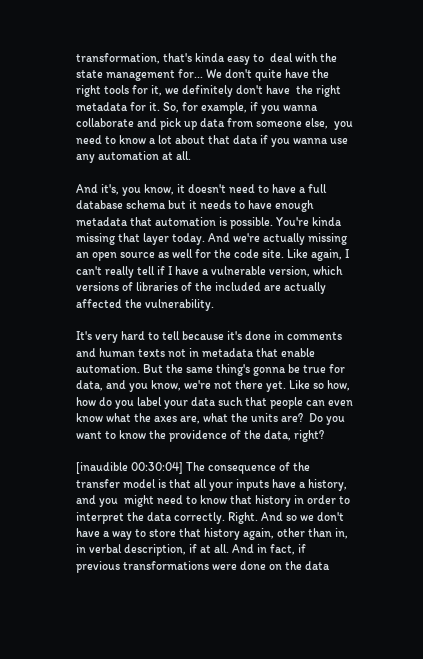transformation, that's kinda easy to  deal with the state management for... We don't quite have the right tools for it, we definitely don't have  the right metadata for it. So, for example, if you wanna collaborate and pick up data from someone else,  you need to know a lot about that data if you wanna use any automation at all.

And it's, you know, it doesn't need to have a full database schema but it needs to have enough  metadata that automation is possible. You're kinda missing that layer today. And we're actually missing  an open source as well for the code site. Like again, I can't really tell if I have a vulnerable version, which  versions of libraries of the included are actually affected the vulnerability.

It's very hard to tell because it's done in comments and human texts not in metadata that enable  automation. But the same thing's gonna be true for data, and you know, we're not there yet. Like so how, how do you label your data such that people can even know what the axes are, what the units are?  Do you want to know the providence of the data, right?

[inaudible 00:30:04] The consequence of the transfer model is that all your inputs have a history, and you  might need to know that history in order to interpret the data correctly. Right. And so we don't  have a way to store that history again, other than in, in verbal description, if at all. And in fact, if  previous transformations were done on the data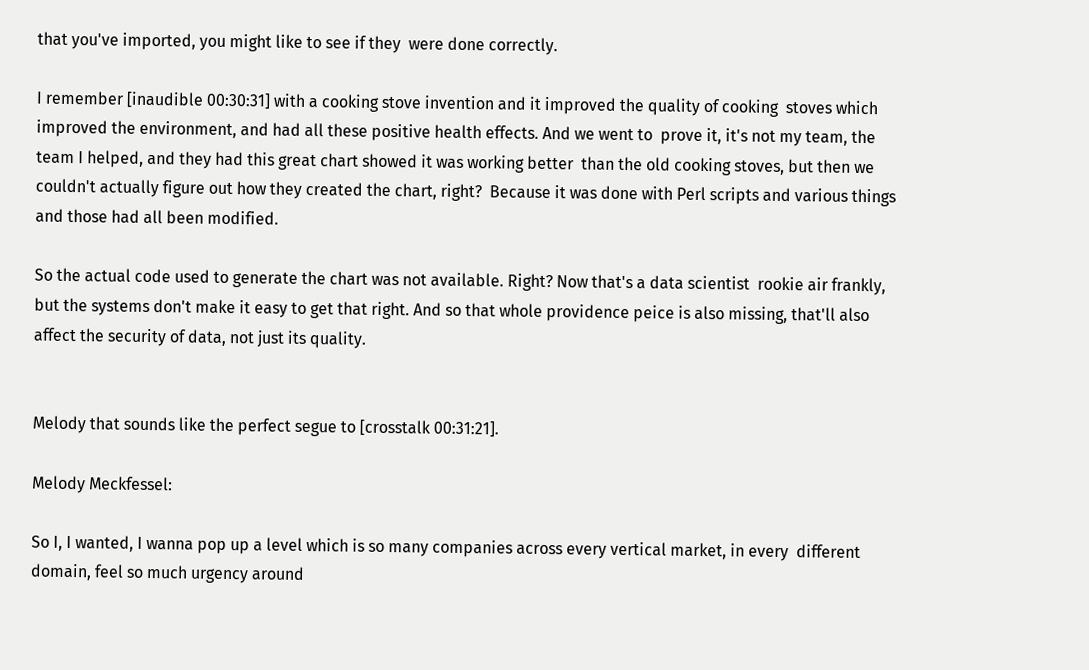that you've imported, you might like to see if they  were done correctly.

I remember [inaudible 00:30:31] with a cooking stove invention and it improved the quality of cooking  stoves which improved the environment, and had all these positive health effects. And we went to  prove it, it's not my team, the team I helped, and they had this great chart showed it was working better  than the old cooking stoves, but then we couldn't actually figure out how they created the chart, right?  Because it was done with Perl scripts and various things and those had all been modified.

So the actual code used to generate the chart was not available. Right? Now that's a data scientist  rookie air frankly, but the systems don't make it easy to get that right. And so that whole providence peice is also missing, that'll also affect the security of data, not just its quality.


Melody that sounds like the perfect segue to [crosstalk 00:31:21].

Melody Meckfessel:

So I, I wanted, I wanna pop up a level which is so many companies across every vertical market, in every  different domain, feel so much urgency around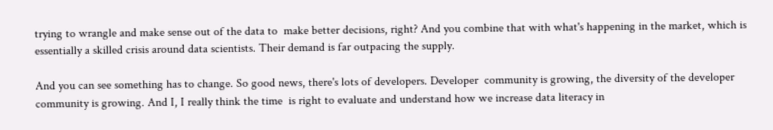trying to wrangle and make sense out of the data to  make better decisions, right? And you combine that with what's happening in the market, which is  essentially a skilled crisis around data scientists. Their demand is far outpacing the supply.

And you can see something has to change. So good news, there's lots of developers. Developer  community is growing, the diversity of the developer community is growing. And I, I really think the time  is right to evaluate and understand how we increase data literacy in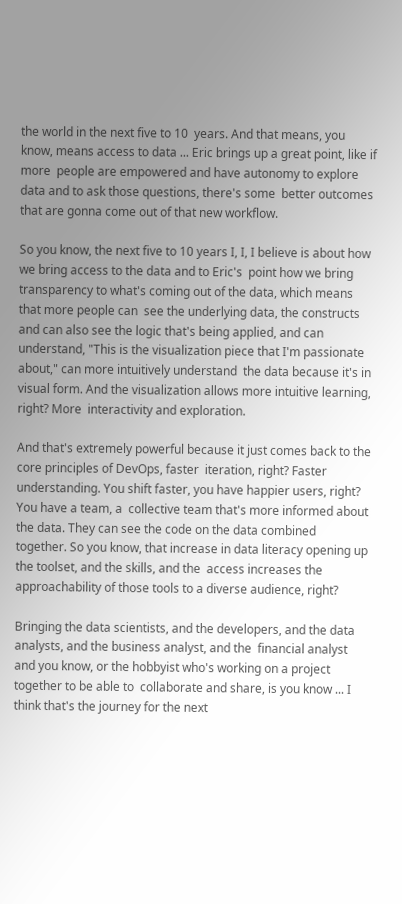the world in the next five to 10  years. And that means, you know, means access to data ... Eric brings up a great point, like if more  people are empowered and have autonomy to explore data and to ask those questions, there's some  better outcomes that are gonna come out of that new workflow.

So you know, the next five to 10 years I, I, I believe is about how we bring access to the data and to Eric's  point how we bring transparency to what's coming out of the data, which means that more people can  see the underlying data, the constructs and can also see the logic that's being applied, and can  understand, "This is the visualization piece that I'm passionate about," can more intuitively understand  the data because it's in visual form. And the visualization allows more intuitive learning, right? More  interactivity and exploration.

And that's extremely powerful because it just comes back to the core principles of DevOps, faster  iteration, right? Faster understanding. You shift faster, you have happier users, right? You have a team, a  collective team that's more informed about the data. They can see the code on the data combined  together. So you know, that increase in data literacy opening up the toolset, and the skills, and the  access increases the approachability of those tools to a diverse audience, right?

Bringing the data scientists, and the developers, and the data analysts, and the business analyst, and the  financial analyst and you know, or the hobbyist who's working on a project together to be able to  collaborate and share, is you know ... I think that's the journey for the next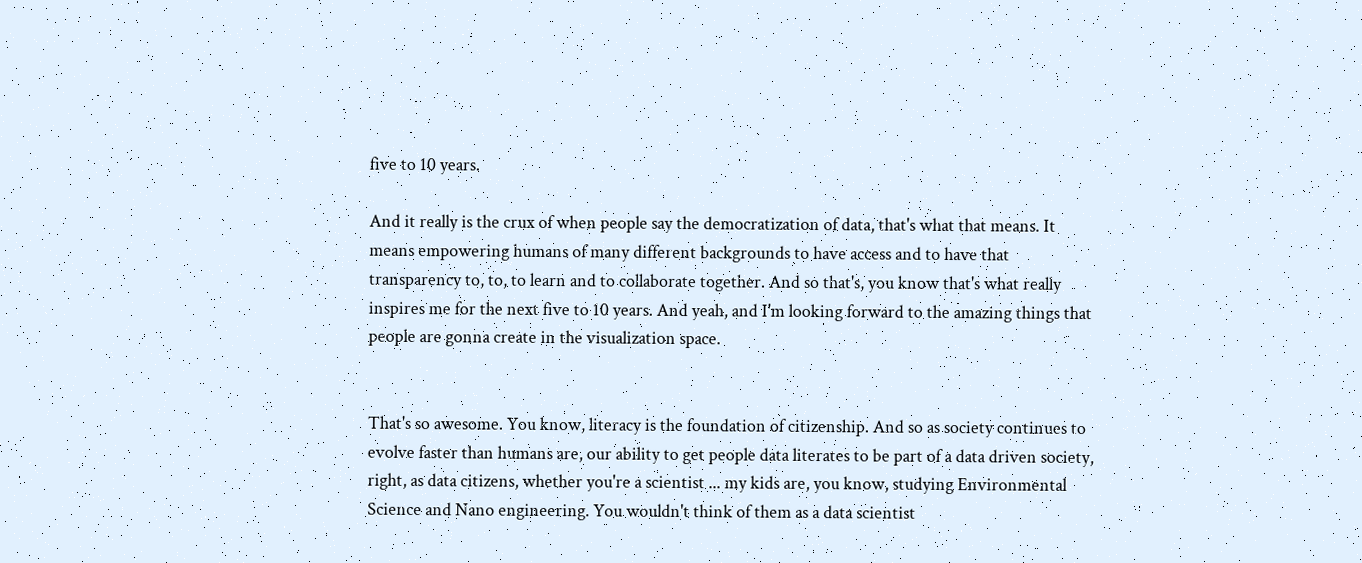five to 10 years.

And it really is the crux of when people say the democratization of data, that's what that means. It  means empowering humans of many different backgrounds to have access and to have that  transparency to, to, to learn and to collaborate together. And so that's, you know that's what really inspires me for the next five to 10 years. And yeah, and I'm looking forward to the amazing things that  people are gonna create in the visualization space.


That's so awesome. You know, literacy is the foundation of citizenship. And so as society continues to  evolve faster than humans are, our ability to get people data literates to be part of a data driven society,  right, as data citizens, whether you're a scientist ... my kids are, you know, studying Environmental  Science and Nano engineering. You wouldn't think of them as a data scientist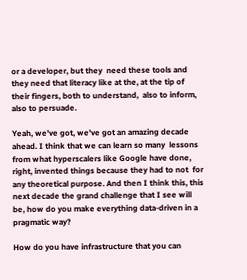or a developer, but they  need these tools and they need that literacy like at the, at the tip of their fingers, both to understand,  also to inform, also to persuade.

Yeah, we've got, we've got an amazing decade ahead. I think that we can learn so many  lessons from what hyperscalers like Google have done, right, invented things because they had to not  for any theoretical purpose. And then I think this, this next decade the grand challenge that I see will  be, how do you make everything data-driven in a pragmatic way?

How do you have infrastructure that you can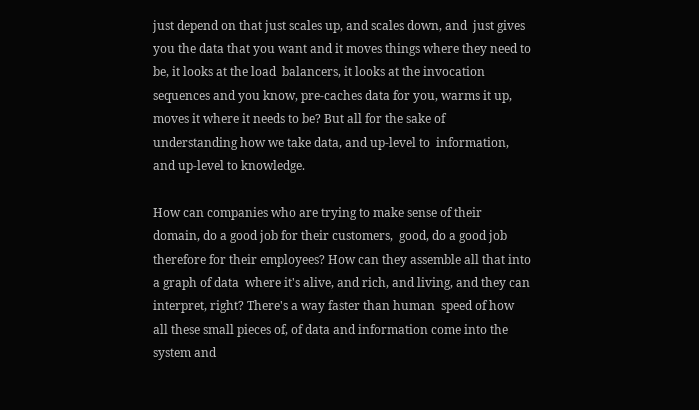just depend on that just scales up, and scales down, and  just gives you the data that you want and it moves things where they need to be, it looks at the load  balancers, it looks at the invocation sequences and you know, pre-caches data for you, warms it up,  moves it where it needs to be? But all for the sake of understanding how we take data, and up-level to  information, and up-level to knowledge.

How can companies who are trying to make sense of their domain, do a good job for their customers,  good, do a good job therefore for their employees? How can they assemble all that into a graph of data  where it's alive, and rich, and living, and they can interpret, right? There's a way faster than human  speed of how all these small pieces of, of data and information come into the system and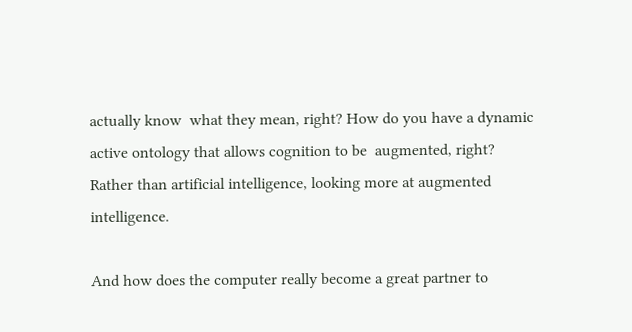actually know  what they mean, right? How do you have a dynamic active ontology that allows cognition to be  augmented, right? Rather than artificial intelligence, looking more at augmented intelligence.

And how does the computer really become a great partner to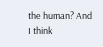the human? And I think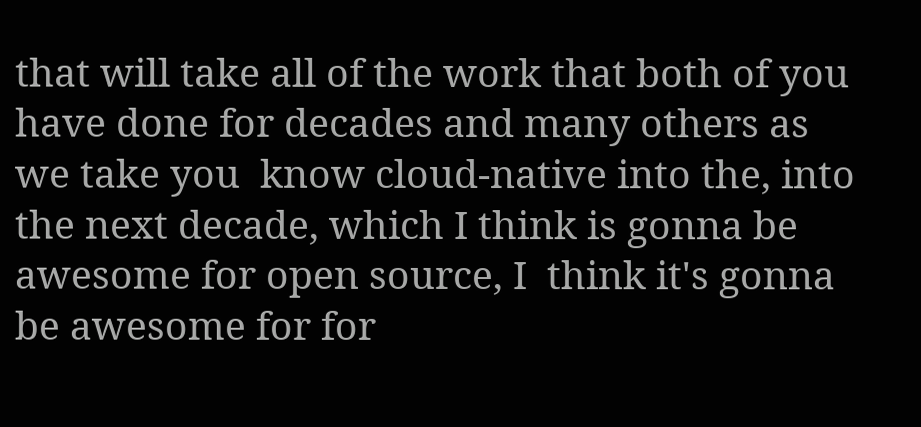that will take all of the work that both of you have done for decades and many others as we take you  know cloud-native into the, into the next decade, which I think is gonna be awesome for open source, I  think it's gonna be awesome for for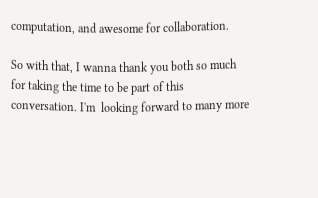computation, and awesome for collaboration.

So with that, I wanna thank you both so much for taking the time to be part of this conversation. I'm  looking forward to many more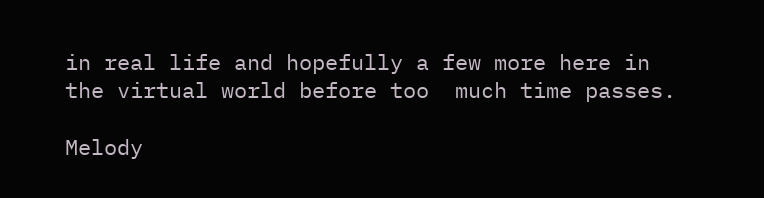in real life and hopefully a few more here in the virtual world before too  much time passes.

Melody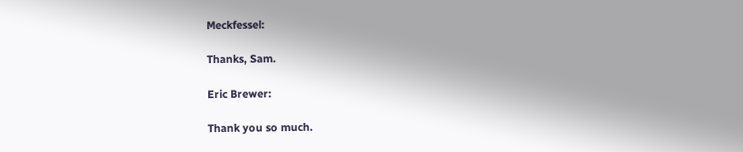Meckfessel:

Thanks, Sam.

Eric Brewer:

Thank you so much.